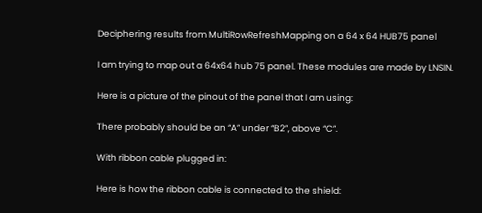Deciphering results from MultiRowRefreshMapping on a 64 x 64 HUB75 panel

I am trying to map out a 64x64 hub 75 panel. These modules are made by LNSIN.

Here is a picture of the pinout of the panel that I am using:

There probably should be an “A” under “B2”, above “C”.

With ribbon cable plugged in:

Here is how the ribbon cable is connected to the shield: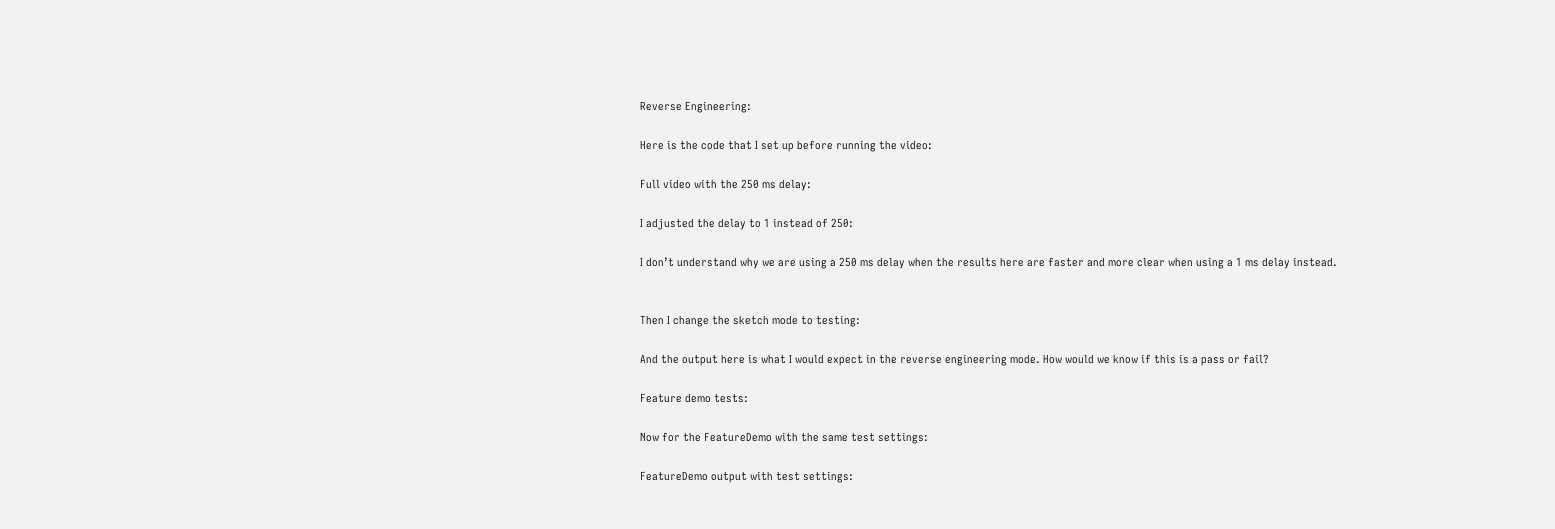Reverse Engineering:

Here is the code that I set up before running the video:

Full video with the 250 ms delay:

I adjusted the delay to 1 instead of 250:

I don’t understand why we are using a 250 ms delay when the results here are faster and more clear when using a 1 ms delay instead.


Then I change the sketch mode to testing:

And the output here is what I would expect in the reverse engineering mode. How would we know if this is a pass or fail?

Feature demo tests:

Now for the FeatureDemo with the same test settings:

FeatureDemo output with test settings: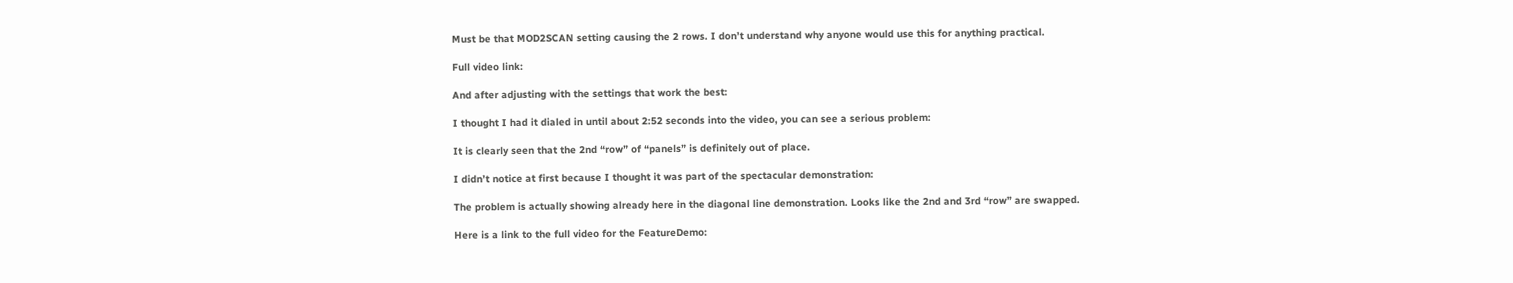Must be that MOD2SCAN setting causing the 2 rows. I don’t understand why anyone would use this for anything practical.

Full video link:

And after adjusting with the settings that work the best:

I thought I had it dialed in until about 2:52 seconds into the video, you can see a serious problem:

It is clearly seen that the 2nd “row” of “panels” is definitely out of place.

I didn’t notice at first because I thought it was part of the spectacular demonstration:

The problem is actually showing already here in the diagonal line demonstration. Looks like the 2nd and 3rd “row” are swapped.

Here is a link to the full video for the FeatureDemo: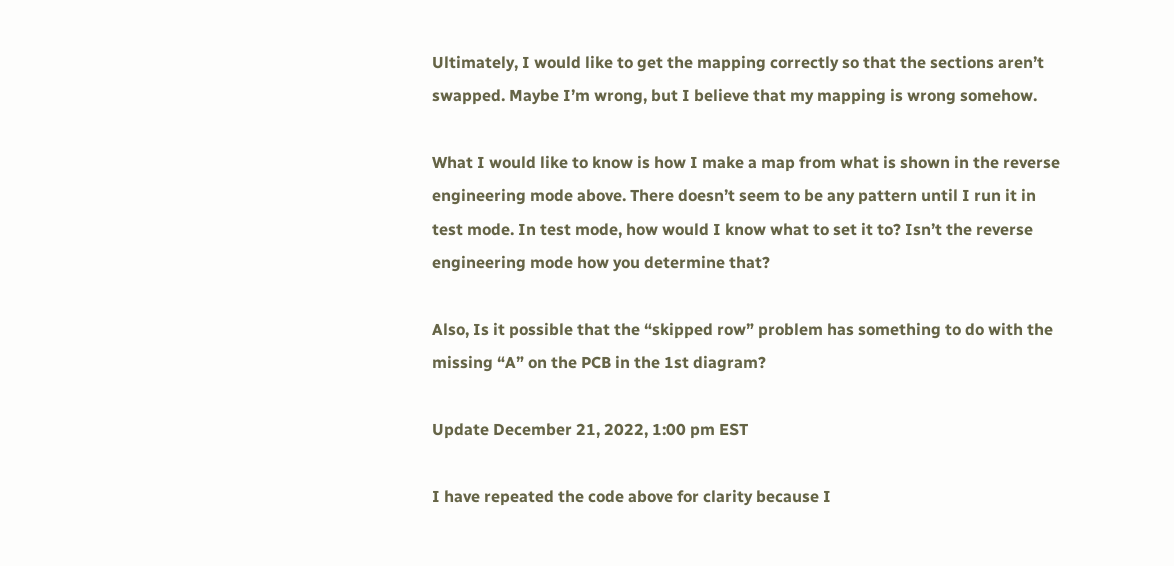Ultimately, I would like to get the mapping correctly so that the sections aren’t swapped. Maybe I’m wrong, but I believe that my mapping is wrong somehow.

What I would like to know is how I make a map from what is shown in the reverse engineering mode above. There doesn’t seem to be any pattern until I run it in test mode. In test mode, how would I know what to set it to? Isn’t the reverse engineering mode how you determine that?

Also, Is it possible that the “skipped row” problem has something to do with the missing “A” on the PCB in the 1st diagram?

Update December 21, 2022, 1:00 pm EST

I have repeated the code above for clarity because I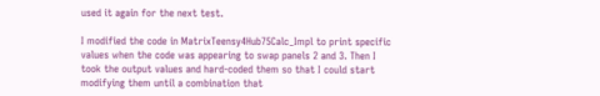used it again for the next test.

I modified the code in MatrixTeensy4Hub75Calc_Impl to print specific values when the code was appearing to swap panels 2 and 3. Then I took the output values and hard-coded them so that I could start modifying them until a combination that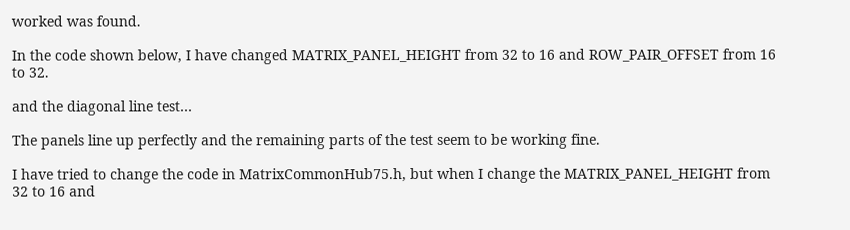worked was found.

In the code shown below, I have changed MATRIX_PANEL_HEIGHT from 32 to 16 and ROW_PAIR_OFFSET from 16 to 32.

and the diagonal line test…

The panels line up perfectly and the remaining parts of the test seem to be working fine.

I have tried to change the code in MatrixCommonHub75.h, but when I change the MATRIX_PANEL_HEIGHT from 32 to 16 and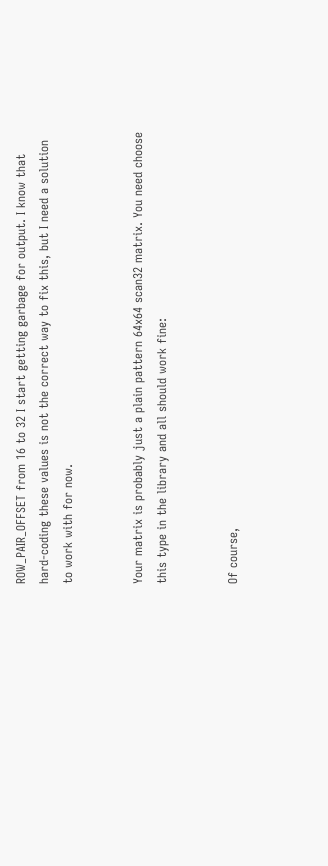ROW_PAIR_OFFSET from 16 to 32 I start getting garbage for output. I know that hard-coding these values is not the correct way to fix this, but I need a solution to work with for now.


Your matrix is probably just a plain pattern 64x64 scan32 matrix. You need choose this type in the library and all should work fine:


Of course,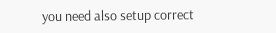you need also setup correct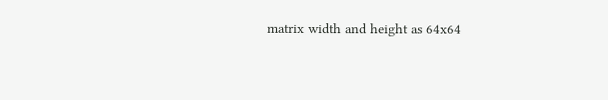matrix width and height as 64x64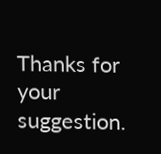Thanks for your suggestion.